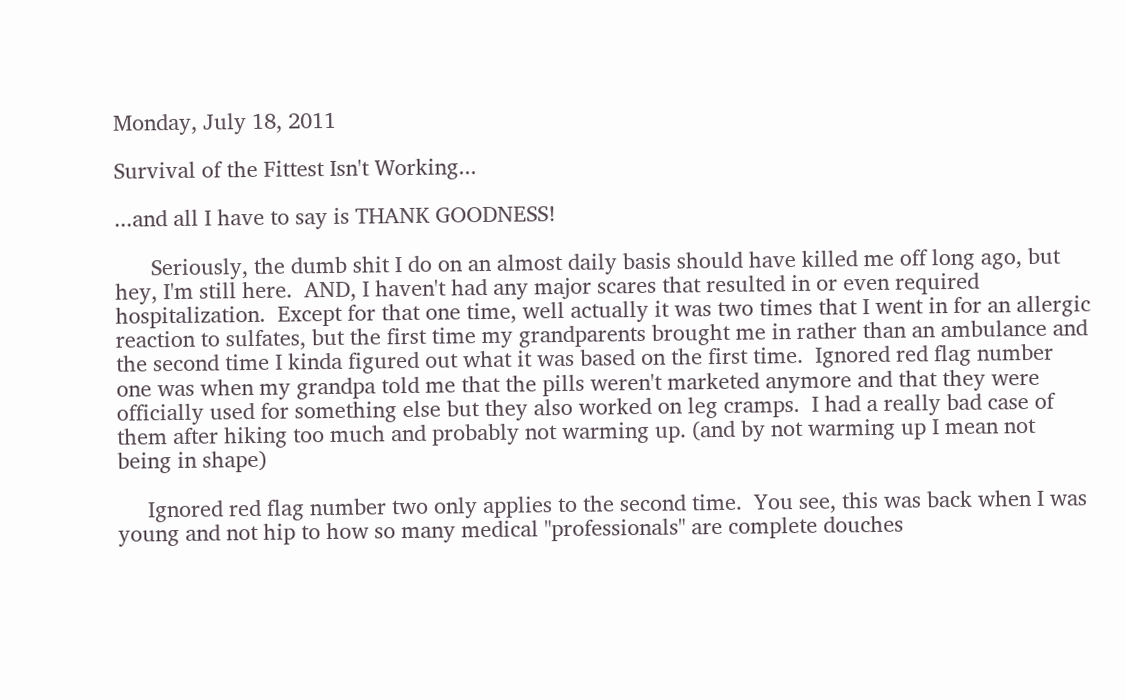Monday, July 18, 2011

Survival of the Fittest Isn't Working...

...and all I have to say is THANK GOODNESS!

      Seriously, the dumb shit I do on an almost daily basis should have killed me off long ago, but hey, I'm still here.  AND, I haven't had any major scares that resulted in or even required hospitalization.  Except for that one time, well actually it was two times that I went in for an allergic reaction to sulfates, but the first time my grandparents brought me in rather than an ambulance and the second time I kinda figured out what it was based on the first time.  Ignored red flag number one was when my grandpa told me that the pills weren't marketed anymore and that they were officially used for something else but they also worked on leg cramps.  I had a really bad case of them after hiking too much and probably not warming up. (and by not warming up I mean not being in shape)

     Ignored red flag number two only applies to the second time.  You see, this was back when I was young and not hip to how so many medical "professionals" are complete douches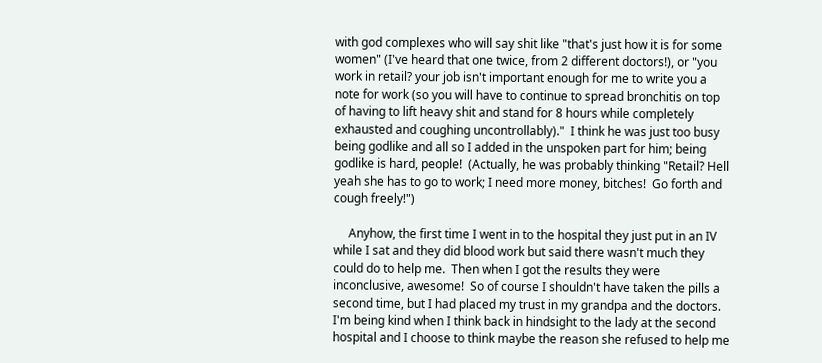with god complexes who will say shit like "that's just how it is for some women" (I've heard that one twice, from 2 different doctors!), or "you work in retail? your job isn't important enough for me to write you a note for work (so you will have to continue to spread bronchitis on top of having to lift heavy shit and stand for 8 hours while completely exhausted and coughing uncontrollably)."  I think he was just too busy being godlike and all so I added in the unspoken part for him; being godlike is hard, people!  (Actually, he was probably thinking "Retail? Hell yeah she has to go to work; I need more money, bitches!  Go forth and cough freely!")

     Anyhow, the first time I went in to the hospital they just put in an IV while I sat and they did blood work but said there wasn't much they could do to help me.  Then when I got the results they were inconclusive, awesome!  So of course I shouldn't have taken the pills a second time, but I had placed my trust in my grandpa and the doctors.  I'm being kind when I think back in hindsight to the lady at the second hospital and I choose to think maybe the reason she refused to help me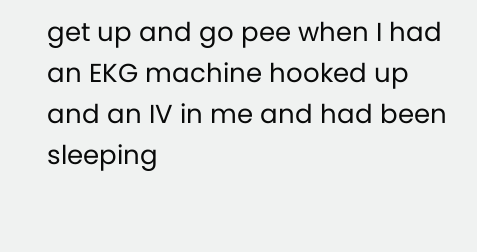get up and go pee when I had an EKG machine hooked up and an IV in me and had been sleeping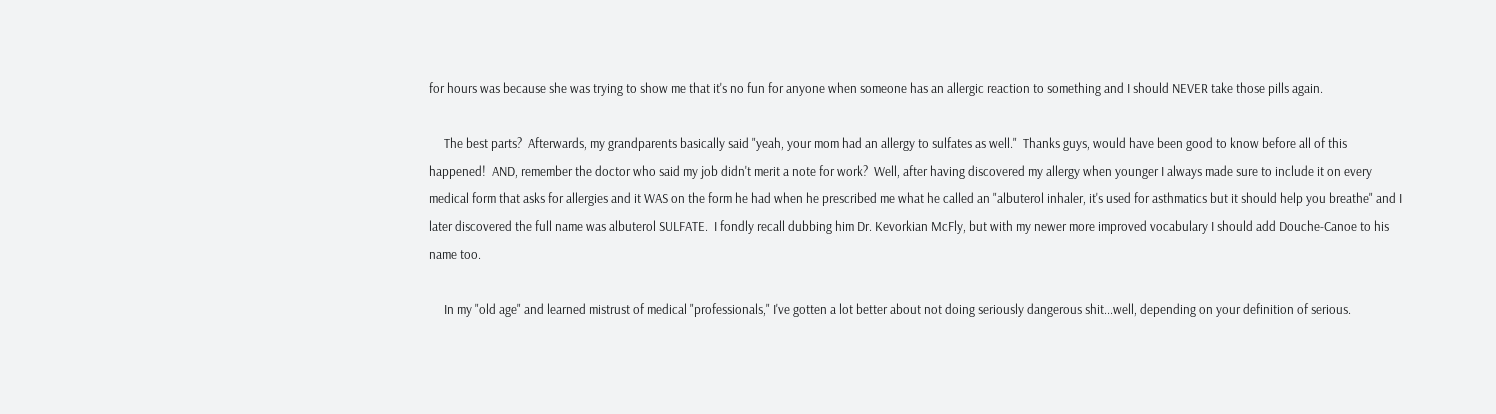for hours was because she was trying to show me that it's no fun for anyone when someone has an allergic reaction to something and I should NEVER take those pills again.

     The best parts?  Afterwards, my grandparents basically said "yeah, your mom had an allergy to sulfates as well."  Thanks guys, would have been good to know before all of this happened!  AND, remember the doctor who said my job didn't merit a note for work?  Well, after having discovered my allergy when younger I always made sure to include it on every medical form that asks for allergies and it WAS on the form he had when he prescribed me what he called an "albuterol inhaler, it's used for asthmatics but it should help you breathe" and I later discovered the full name was albuterol SULFATE.  I fondly recall dubbing him Dr. Kevorkian McFly, but with my newer more improved vocabulary I should add Douche-Canoe to his name too.

     In my "old age" and learned mistrust of medical "professionals," I've gotten a lot better about not doing seriously dangerous shit...well, depending on your definition of serious.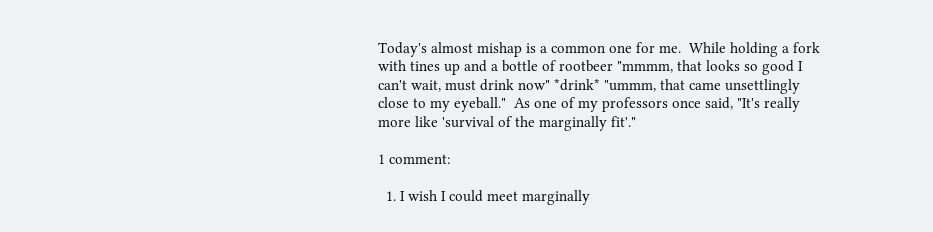Today's almost mishap is a common one for me.  While holding a fork with tines up and a bottle of rootbeer "mmmm, that looks so good I can't wait, must drink now" *drink* "ummm, that came unsettlingly close to my eyeball."  As one of my professors once said, "It's really more like 'survival of the marginally fit'."

1 comment:

  1. I wish I could meet marginally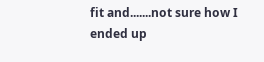fit and.......not sure how I ended up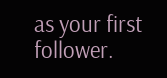as your first follower.